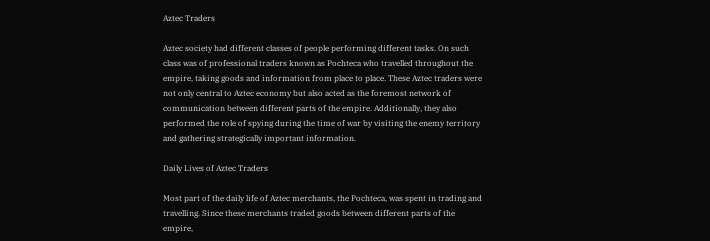Aztec Traders

Aztec society had different classes of people performing different tasks. On such class was of professional traders known as Pochteca who travelled throughout the empire, taking goods and information from place to place. These Aztec traders were not only central to Aztec economy but also acted as the foremost network of communication between different parts of the empire. Additionally, they also performed the role of spying during the time of war by visiting the enemy territory and gathering strategically important information.

Daily Lives of Aztec Traders

Most part of the daily life of Aztec merchants, the Pochteca, was spent in trading and travelling. Since these merchants traded goods between different parts of the empire,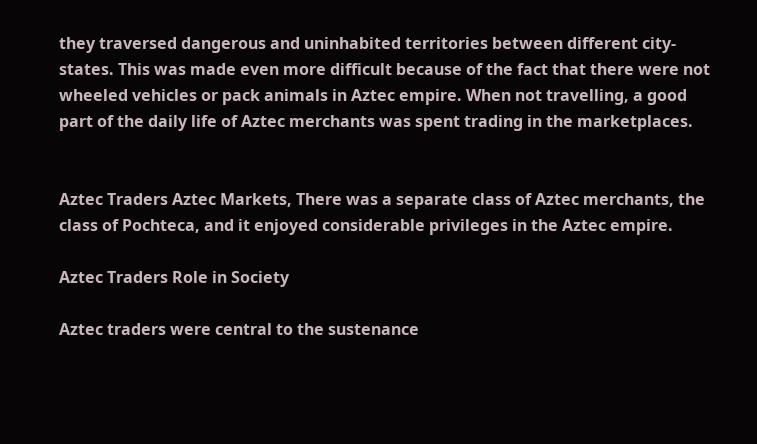they traversed dangerous and uninhabited territories between different city-states. This was made even more difficult because of the fact that there were not wheeled vehicles or pack animals in Aztec empire. When not travelling, a good part of the daily life of Aztec merchants was spent trading in the marketplaces.


Aztec Traders Aztec Markets, There was a separate class of Aztec merchants, the class of Pochteca, and it enjoyed considerable privileges in the Aztec empire.

Aztec Traders Role in Society

Aztec traders were central to the sustenance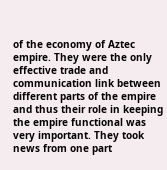of the economy of Aztec empire. They were the only effective trade and communication link between different parts of the empire and thus their role in keeping the empire functional was very important. They took news from one part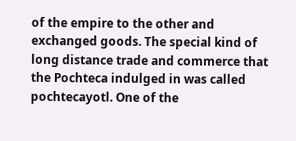of the empire to the other and exchanged goods. The special kind of long distance trade and commerce that the Pochteca indulged in was called pochtecayotl. One of the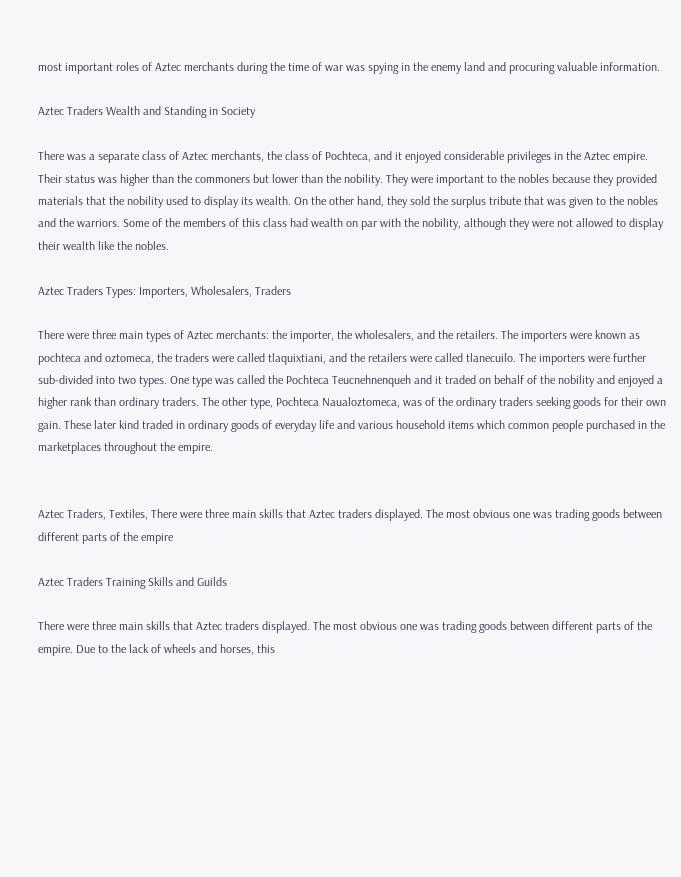most important roles of Aztec merchants during the time of war was spying in the enemy land and procuring valuable information.

Aztec Traders Wealth and Standing in Society

There was a separate class of Aztec merchants, the class of Pochteca, and it enjoyed considerable privileges in the Aztec empire. Their status was higher than the commoners but lower than the nobility. They were important to the nobles because they provided materials that the nobility used to display its wealth. On the other hand, they sold the surplus tribute that was given to the nobles and the warriors. Some of the members of this class had wealth on par with the nobility, although they were not allowed to display their wealth like the nobles.

Aztec Traders Types: Importers, Wholesalers, Traders

There were three main types of Aztec merchants: the importer, the wholesalers, and the retailers. The importers were known as pochteca and oztomeca, the traders were called tlaquixtiani, and the retailers were called tlanecuilo. The importers were further sub-divided into two types. One type was called the Pochteca Teucnehnenqueh and it traded on behalf of the nobility and enjoyed a higher rank than ordinary traders. The other type, Pochteca Naualoztomeca, was of the ordinary traders seeking goods for their own gain. These later kind traded in ordinary goods of everyday life and various household items which common people purchased in the marketplaces throughout the empire.


Aztec Traders, Textiles, There were three main skills that Aztec traders displayed. The most obvious one was trading goods between different parts of the empire

Aztec Traders Training Skills and Guilds

There were three main skills that Aztec traders displayed. The most obvious one was trading goods between different parts of the empire. Due to the lack of wheels and horses, this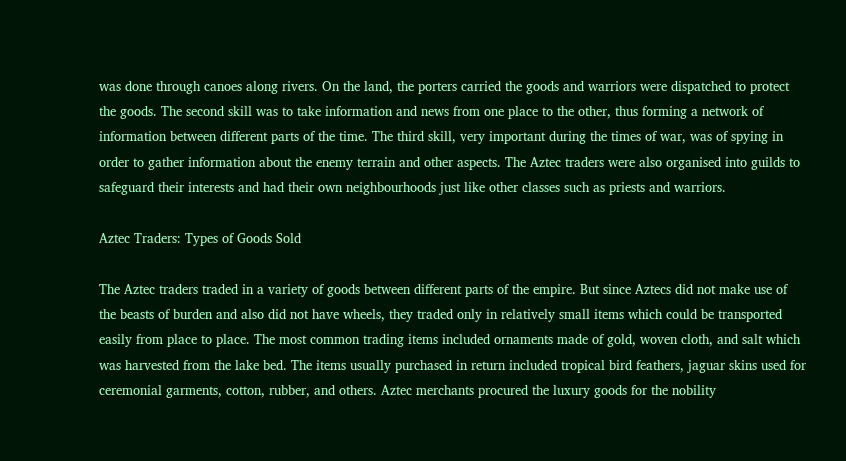was done through canoes along rivers. On the land, the porters carried the goods and warriors were dispatched to protect the goods. The second skill was to take information and news from one place to the other, thus forming a network of information between different parts of the time. The third skill, very important during the times of war, was of spying in order to gather information about the enemy terrain and other aspects. The Aztec traders were also organised into guilds to safeguard their interests and had their own neighbourhoods just like other classes such as priests and warriors.

Aztec Traders: Types of Goods Sold

The Aztec traders traded in a variety of goods between different parts of the empire. But since Aztecs did not make use of the beasts of burden and also did not have wheels, they traded only in relatively small items which could be transported easily from place to place. The most common trading items included ornaments made of gold, woven cloth, and salt which was harvested from the lake bed. The items usually purchased in return included tropical bird feathers, jaguar skins used for ceremonial garments, cotton, rubber, and others. Aztec merchants procured the luxury goods for the nobility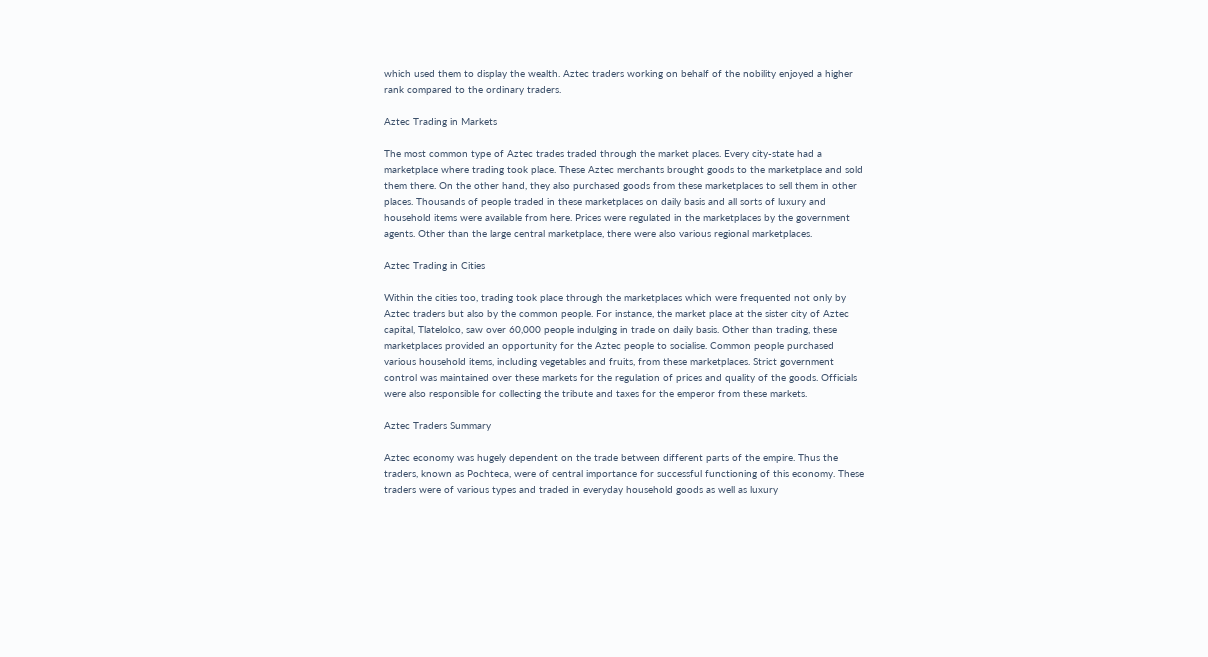which used them to display the wealth. Aztec traders working on behalf of the nobility enjoyed a higher rank compared to the ordinary traders.

Aztec Trading in Markets

The most common type of Aztec trades traded through the market places. Every city-state had a marketplace where trading took place. These Aztec merchants brought goods to the marketplace and sold them there. On the other hand, they also purchased goods from these marketplaces to sell them in other places. Thousands of people traded in these marketplaces on daily basis and all sorts of luxury and household items were available from here. Prices were regulated in the marketplaces by the government agents. Other than the large central marketplace, there were also various regional marketplaces.

Aztec Trading in Cities

Within the cities too, trading took place through the marketplaces which were frequented not only by Aztec traders but also by the common people. For instance, the market place at the sister city of Aztec capital, Tlatelolco, saw over 60,000 people indulging in trade on daily basis. Other than trading, these marketplaces provided an opportunity for the Aztec people to socialise. Common people purchased various household items, including vegetables and fruits, from these marketplaces. Strict government control was maintained over these markets for the regulation of prices and quality of the goods. Officials were also responsible for collecting the tribute and taxes for the emperor from these markets.

Aztec Traders Summary

Aztec economy was hugely dependent on the trade between different parts of the empire. Thus the traders, known as Pochteca, were of central importance for successful functioning of this economy. These traders were of various types and traded in everyday household goods as well as luxury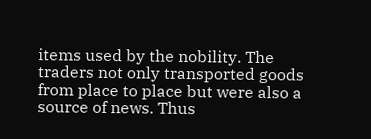items used by the nobility. The traders not only transported goods from place to place but were also a source of news. Thus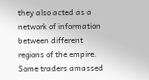they also acted as a network of information between different regions of the empire. Some traders amassed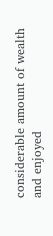considerable amount of wealth and enjoyed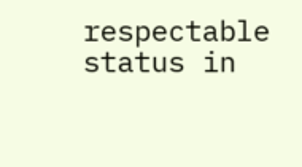respectable status in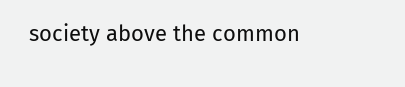society above the common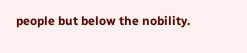people but below the nobility.